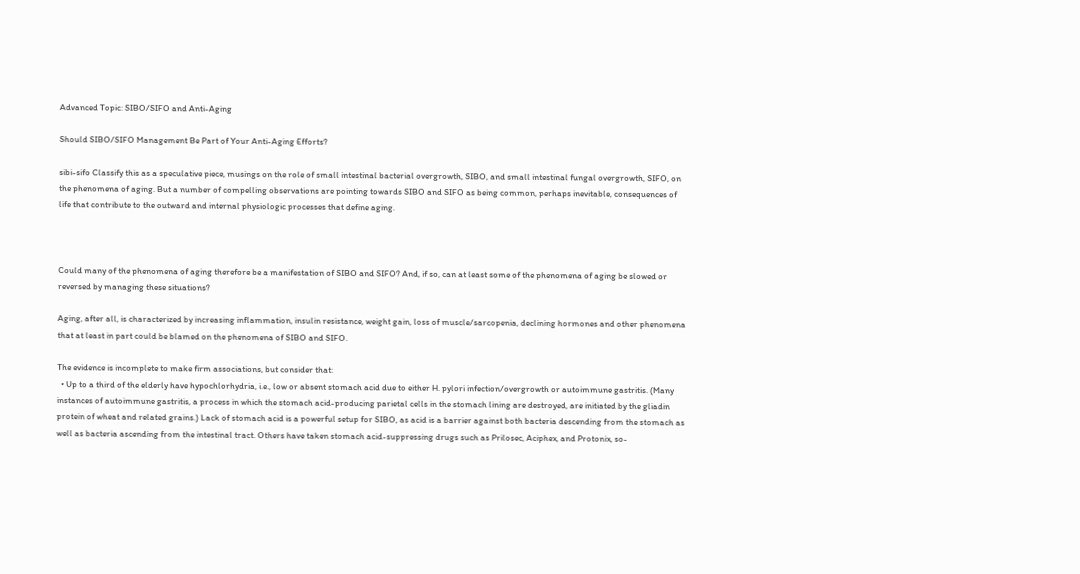Advanced Topic: SIBO/SIFO and Anti-Aging

Should SIBO/SIFO Management Be Part of Your Anti-Aging Efforts?

sibi-sifo Classify this as a speculative piece, musings on the role of small intestinal bacterial overgrowth, SIBO, and small intestinal fungal overgrowth, SIFO, on the phenomena of aging. But a number of compelling observations are pointing towards SIBO and SIFO as being common, perhaps inevitable, consequences of life that contribute to the outward and internal physiologic processes that define aging.



Could many of the phenomena of aging therefore be a manifestation of SIBO and SIFO? And, if so, can at least some of the phenomena of aging be slowed or reversed by managing these situations?

Aging, after all, is characterized by increasing inflammation, insulin resistance, weight gain, loss of muscle/sarcopenia, declining hormones and other phenomena that at least in part could be blamed on the phenomena of SIBO and SIFO.

The evidence is incomplete to make firm associations, but consider that:
  • Up to a third of the elderly have hypochlorhydria, i.e., low or absent stomach acid due to either H. pylori infection/overgrowth or autoimmune gastritis. (Many instances of autoimmune gastritis, a process in which the stomach acid-producing parietal cells in the stomach lining are destroyed, are initiated by the gliadin protein of wheat and related grains.) Lack of stomach acid is a powerful setup for SIBO, as acid is a barrier against both bacteria descending from the stomach as well as bacteria ascending from the intestinal tract. Others have taken stomach acid-suppressing drugs such as Prilosec, Aciphex, and Protonix, so-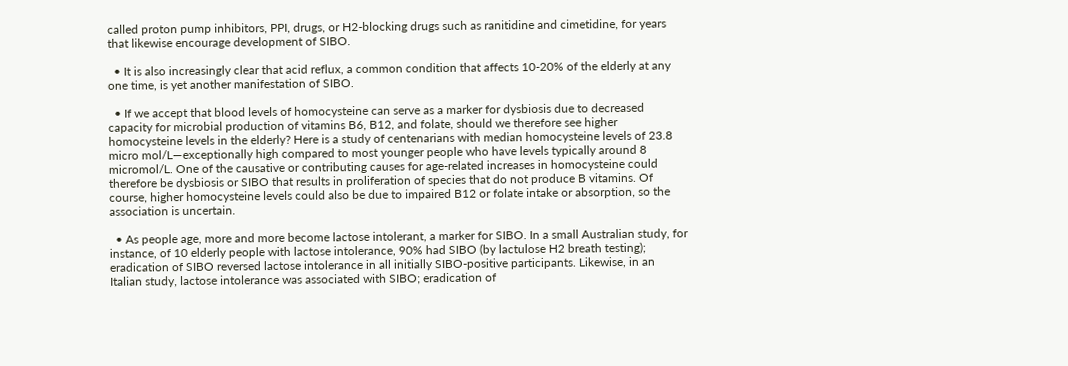called proton pump inhibitors, PPI, drugs, or H2-blocking drugs such as ranitidine and cimetidine, for years that likewise encourage development of SIBO.

  • It is also increasingly clear that acid reflux, a common condition that affects 10-20% of the elderly at any one time, is yet another manifestation of SIBO.

  • If we accept that blood levels of homocysteine can serve as a marker for dysbiosis due to decreased capacity for microbial production of vitamins B6, B12, and folate, should we therefore see higher homocysteine levels in the elderly? Here is a study of centenarians with median homocysteine levels of 23.8 micro mol/L—exceptionally high compared to most younger people who have levels typically around 8 micromol/L. One of the causative or contributing causes for age-related increases in homocysteine could therefore be dysbiosis or SIBO that results in proliferation of species that do not produce B vitamins. Of course, higher homocysteine levels could also be due to impaired B12 or folate intake or absorption, so the association is uncertain.

  • As people age, more and more become lactose intolerant, a marker for SIBO. In a small Australian study, for instance, of 10 elderly people with lactose intolerance, 90% had SIBO (by lactulose H2 breath testing); eradication of SIBO reversed lactose intolerance in all initially SIBO-positive participants. Likewise, in an Italian study, lactose intolerance was associated with SIBO; eradication of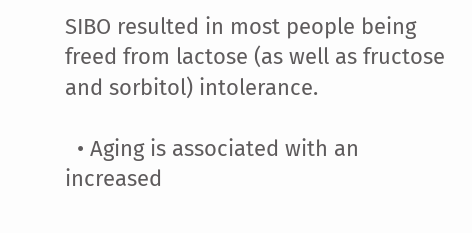SIBO resulted in most people being freed from lactose (as well as fructose and sorbitol) intolerance.

  • Aging is associated with an increased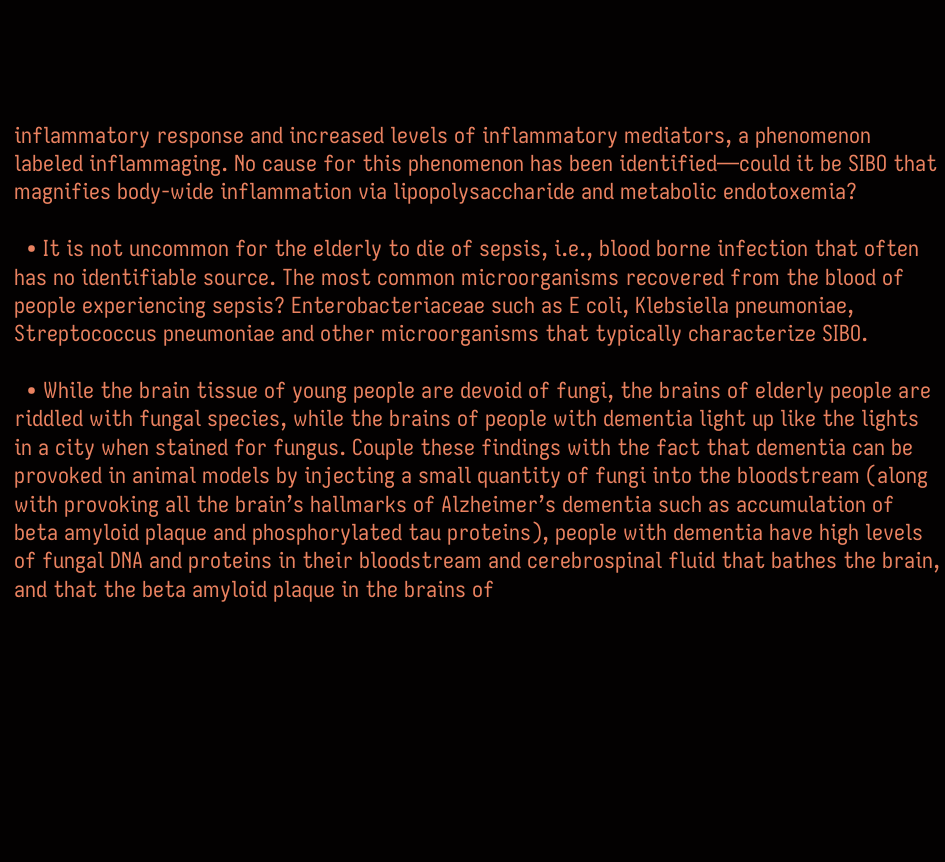inflammatory response and increased levels of inflammatory mediators, a phenomenon labeled inflammaging. No cause for this phenomenon has been identified—could it be SIBO that magnifies body-wide inflammation via lipopolysaccharide and metabolic endotoxemia?

  • It is not uncommon for the elderly to die of sepsis, i.e., blood borne infection that often has no identifiable source. The most common microorganisms recovered from the blood of people experiencing sepsis? Enterobacteriaceae such as E coli, Klebsiella pneumoniae, Streptococcus pneumoniae and other microorganisms that typically characterize SIBO.

  • While the brain tissue of young people are devoid of fungi, the brains of elderly people are riddled with fungal species, while the brains of people with dementia light up like the lights in a city when stained for fungus. Couple these findings with the fact that dementia can be provoked in animal models by injecting a small quantity of fungi into the bloodstream (along with provoking all the brain’s hallmarks of Alzheimer’s dementia such as accumulation of beta amyloid plaque and phosphorylated tau proteins), people with dementia have high levels of fungal DNA and proteins in their bloodstream and cerebrospinal fluid that bathes the brain, and that the beta amyloid plaque in the brains of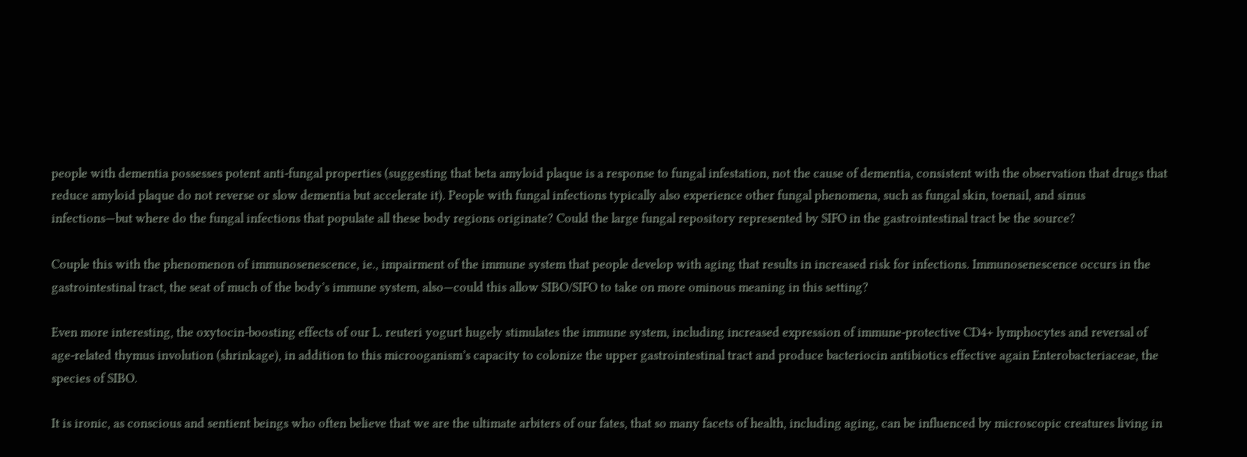people with dementia possesses potent anti-fungal properties (suggesting that beta amyloid plaque is a response to fungal infestation, not the cause of dementia, consistent with the observation that drugs that reduce amyloid plaque do not reverse or slow dementia but accelerate it). People with fungal infections typically also experience other fungal phenomena, such as fungal skin, toenail, and sinus infections—but where do the fungal infections that populate all these body regions originate? Could the large fungal repository represented by SIFO in the gastrointestinal tract be the source?

Couple this with the phenomenon of immunosenescence, ie., impairment of the immune system that people develop with aging that results in increased risk for infections. Immunosenescence occurs in the gastrointestinal tract, the seat of much of the body’s immune system, also—could this allow SIBO/SIFO to take on more ominous meaning in this setting?

Even more interesting, the oxytocin-boosting effects of our L. reuteri yogurt hugely stimulates the immune system, including increased expression of immune-protective CD4+ lymphocytes and reversal of age-related thymus involution (shrinkage), in addition to this microoganism’s capacity to colonize the upper gastrointestinal tract and produce bacteriocin antibiotics effective again Enterobacteriaceae, the species of SIBO.

It is ironic, as conscious and sentient beings who often believe that we are the ultimate arbiters of our fates, that so many facets of health, including aging, can be influenced by microscopic creatures living in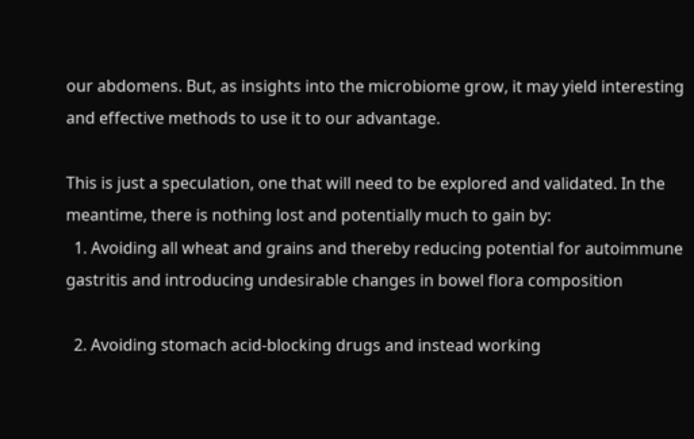our abdomens. But, as insights into the microbiome grow, it may yield interesting and effective methods to use it to our advantage.

This is just a speculation, one that will need to be explored and validated. In the meantime, there is nothing lost and potentially much to gain by:
  1. Avoiding all wheat and grains and thereby reducing potential for autoimmune gastritis and introducing undesirable changes in bowel flora composition

  2. Avoiding stomach acid-blocking drugs and instead working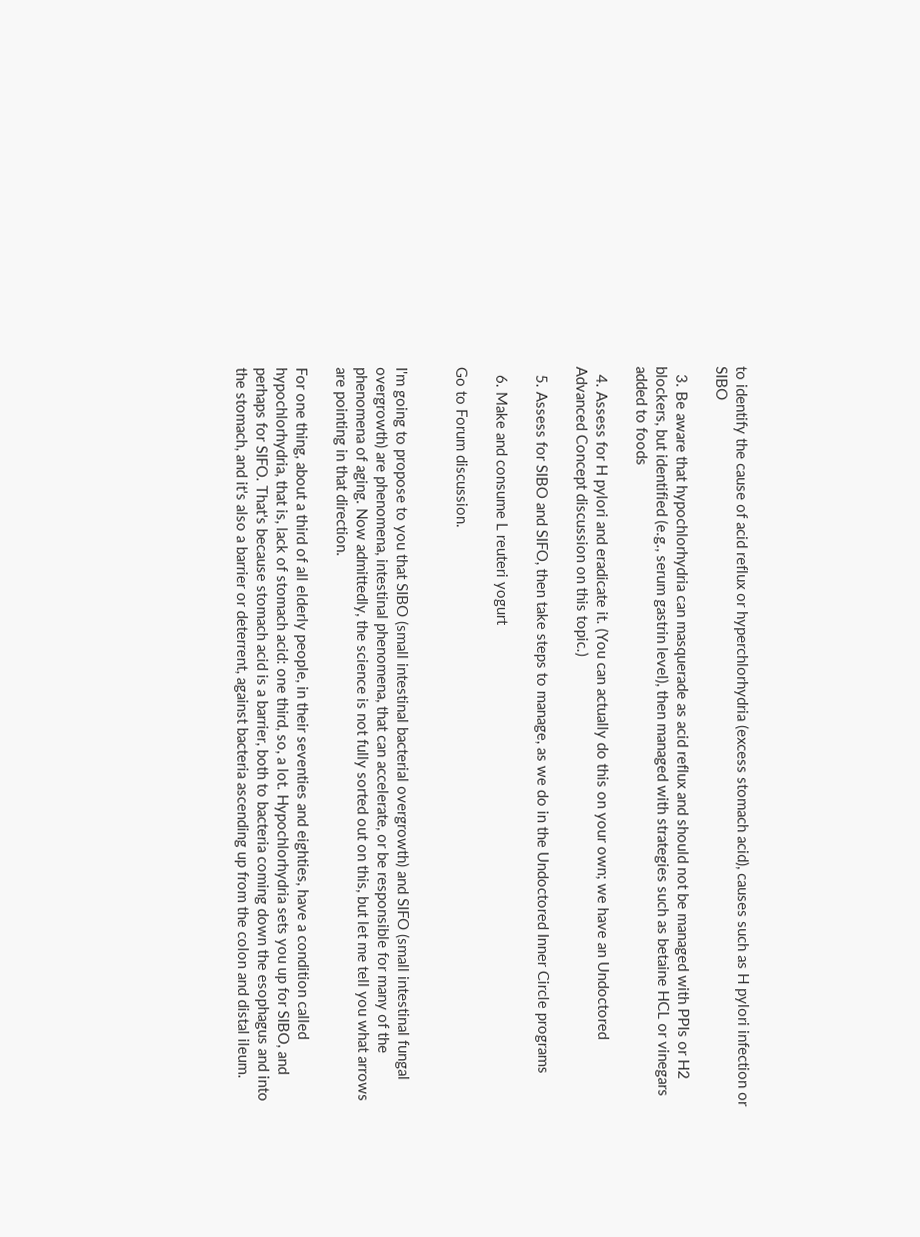to identify the cause of acid reflux or hyperchlorhydria (excess stomach acid), causes such as H pylori infection or SIBO

  3. Be aware that hypochlorhydria can masquerade as acid reflux and should not be managed with PPIs or H2 blockers, but identified (e.g., serum gastrin level), then managed with strategies such as betaine HCL or vinegars added to foods

  4. Assess for H pylori and eradicate it. (You can actually do this on your own; we have an Undoctored Advanced Concept discussion on this topic.)

  5. Assess for SIBO and SIFO, then take steps to manage, as we do in the Undoctored Inner Circle programs

  6. Make and consume L reuteri yogurt

Go to Forum discussion.


I'm going to propose to you that SIBO (small intestinal bacterial overgrowth) and SIFO (small intestinal fungal overgrowth) are phenomena, intestinal phenomena, that can accelerate, or be responsible for many of the phenomena of aging. Now admittedly, the science is not fully sorted out on this, but let me tell you what arrows are pointing in that direction.

For one thing, about a third of all elderly people, in their seventies and eighties, have a condition called hypochlorhydria, that is, lack of stomach acid: one third, so, a lot. Hypochlorhydria sets you up for SIBO, and perhaps for SIFO. That's because stomach acid is a barrier, both to bacteria coming down the esophagus and into the stomach, and it's also a barrier or deterrent, against bacteria ascending up from the colon and distal ileum.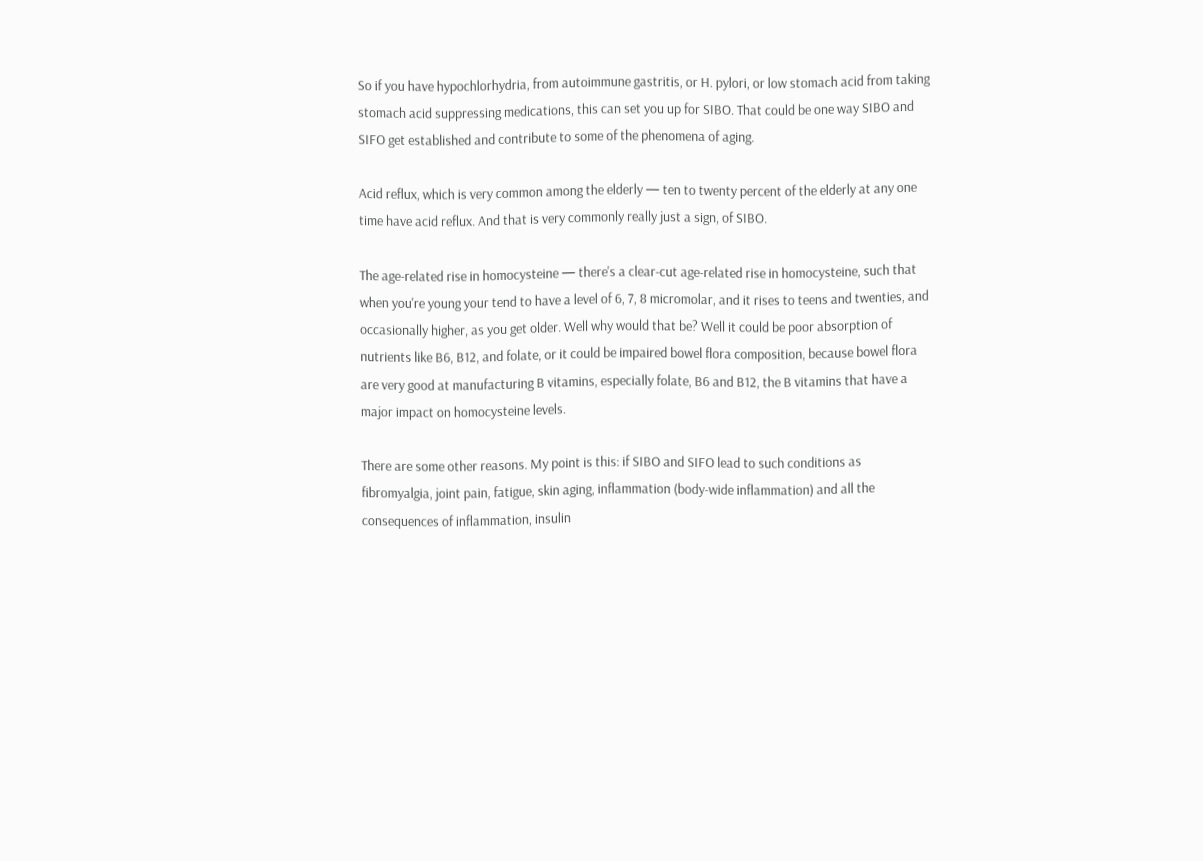So if you have hypochlorhydria, from autoimmune gastritis, or H. pylori, or low stomach acid from taking stomach acid suppressing medications, this can set you up for SIBO. That could be one way SIBO and SIFO get established and contribute to some of the phenomena of aging.

Acid reflux, which is very common among the elderly — ten to twenty percent of the elderly at any one time have acid reflux. And that is very commonly really just a sign, of SIBO.

The age-related rise in homocysteine — there's a clear-cut age-related rise in homocysteine, such that when you're young your tend to have a level of 6, 7, 8 micromolar, and it rises to teens and twenties, and occasionally higher, as you get older. Well why would that be? Well it could be poor absorption of nutrients like B6, B12, and folate, or it could be impaired bowel flora composition, because bowel flora are very good at manufacturing B vitamins, especially folate, B6 and B12, the B vitamins that have a major impact on homocysteine levels.

There are some other reasons. My point is this: if SIBO and SIFO lead to such conditions as fibromyalgia, joint pain, fatigue, skin aging, inflammation (body-wide inflammation) and all the consequences of inflammation, insulin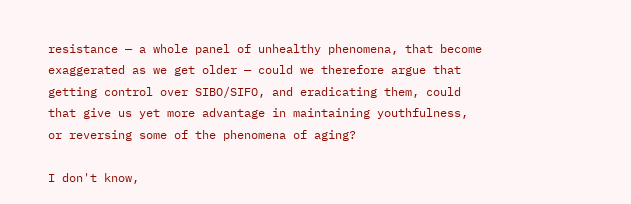resistance — a whole panel of unhealthy phenomena, that become exaggerated as we get older — could we therefore argue that getting control over SIBO/SIFO, and eradicating them, could that give us yet more advantage in maintaining youthfulness, or reversing some of the phenomena of aging?

I don't know,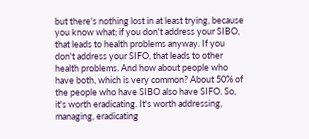but there's nothing lost in at least trying, because you know what; if you don't address your SIBO, that leads to health problems anyway. If you don't address your SIFO, that leads to other health problems. And how about people who have both, which is very common? About 50% of the people who have SIBO also have SIFO. So, it's worth eradicating. It's worth addressing, managing, eradicating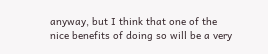anyway, but I think that one of the nice benefits of doing so will be a very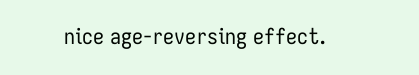nice age-reversing effect.